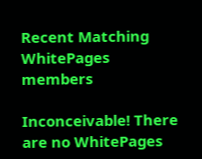Recent Matching
WhitePages members

Inconceivable! There are no WhitePages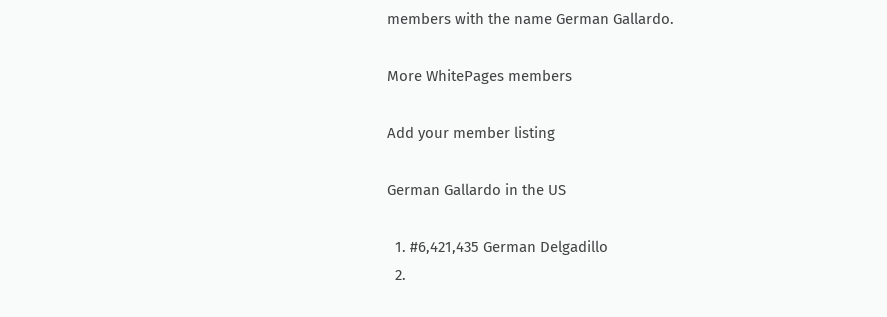members with the name German Gallardo.

More WhitePages members

Add your member listing

German Gallardo in the US

  1. #6,421,435 German Delgadillo
  2.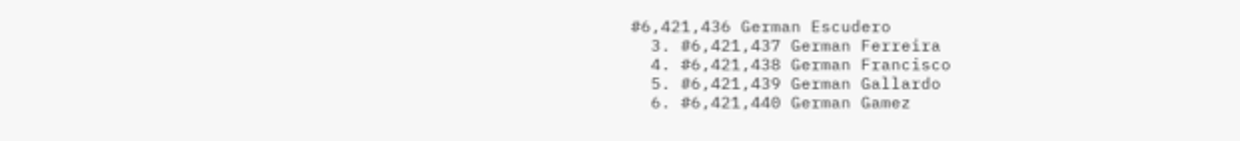#6,421,436 German Escudero
  3. #6,421,437 German Ferreira
  4. #6,421,438 German Francisco
  5. #6,421,439 German Gallardo
  6. #6,421,440 German Gamez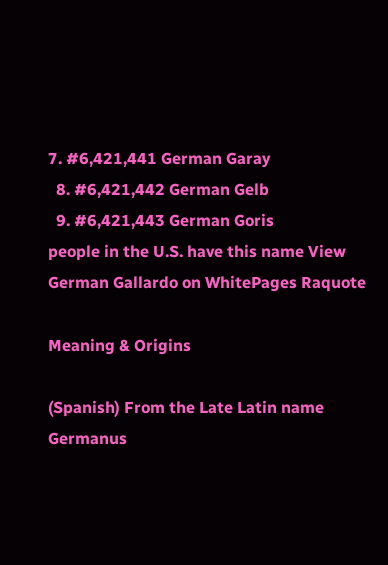7. #6,421,441 German Garay
  8. #6,421,442 German Gelb
  9. #6,421,443 German Goris
people in the U.S. have this name View German Gallardo on WhitePages Raquote

Meaning & Origins

(Spanish) From the Late Latin name Germanus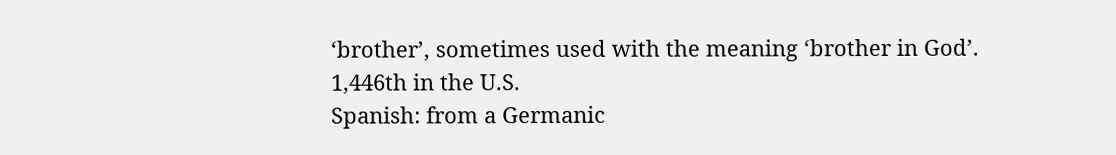‘brother’, sometimes used with the meaning ‘brother in God’.
1,446th in the U.S.
Spanish: from a Germanic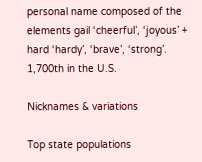personal name composed of the elements gail ‘cheerful’, ‘joyous’ + hard ‘hardy’, ‘brave’, ‘strong’.
1,700th in the U.S.

Nicknames & variations

Top state populations